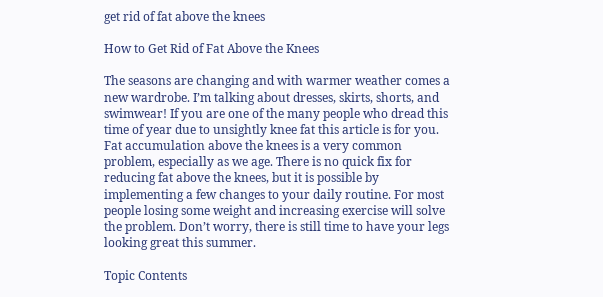get rid of fat above the knees

How to Get Rid of Fat Above the Knees

The seasons are changing and with warmer weather comes a new wardrobe. I’m talking about dresses, skirts, shorts, and swimwear! If you are one of the many people who dread this time of year due to unsightly knee fat this article is for you. Fat accumulation above the knees is a very common problem, especially as we age. There is no quick fix for reducing fat above the knees, but it is possible by implementing a few changes to your daily routine. For most people losing some weight and increasing exercise will solve the problem. Don’t worry, there is still time to have your legs looking great this summer.

Topic Contents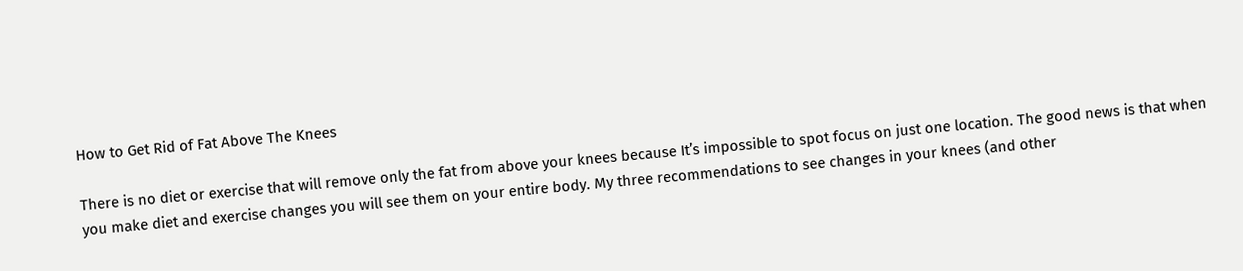How to Get Rid of Fat Above The Knees

There is no diet or exercise that will remove only the fat from above your knees because It’s impossible to spot focus on just one location. The good news is that when you make diet and exercise changes you will see them on your entire body. My three recommendations to see changes in your knees (and other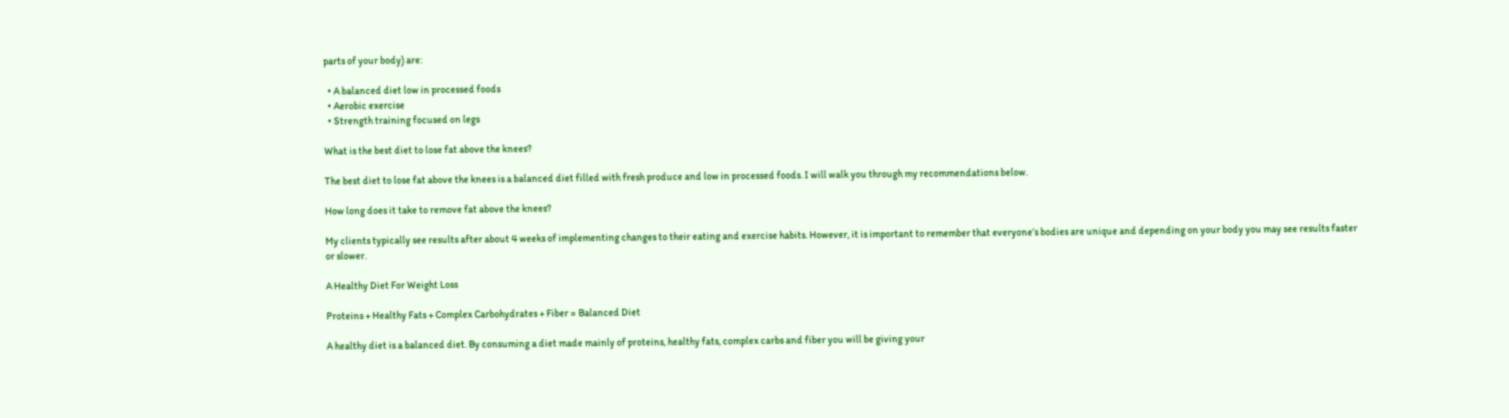parts of your body) are:

  • A balanced diet low in processed foods
  • Aerobic exercise
  • Strength training focused on legs

What is the best diet to lose fat above the knees?

The best diet to lose fat above the knees is a balanced diet filled with fresh produce and low in processed foods. I will walk you through my recommendations below.

How long does it take to remove fat above the knees?

My clients typically see results after about 4 weeks of implementing changes to their eating and exercise habits. However, it is important to remember that everyone’s bodies are unique and depending on your body you may see results faster or slower.

A Healthy Diet For Weight Loss

Proteins + Healthy Fats + Complex Carbohydrates + Fiber = Balanced Diet

A healthy diet is a balanced diet. By consuming a diet made mainly of proteins, healthy fats, complex carbs and fiber you will be giving your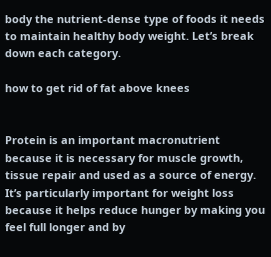body the nutrient-dense type of foods it needs to maintain healthy body weight. Let’s break down each category.

how to get rid of fat above knees


Protein is an important macronutrient because it is necessary for muscle growth, tissue repair and used as a source of energy. It’s particularly important for weight loss because it helps reduce hunger by making you feel full longer and by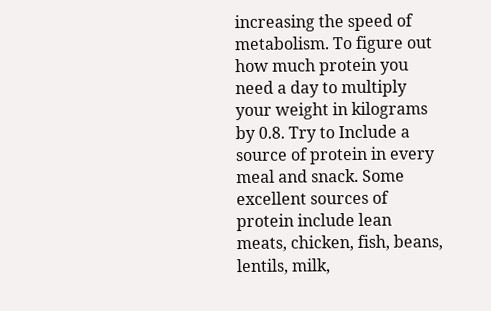increasing the speed of metabolism. To figure out how much protein you need a day to multiply your weight in kilograms by 0.8. Try to Include a source of protein in every meal and snack. Some excellent sources of protein include lean meats, chicken, fish, beans, lentils, milk,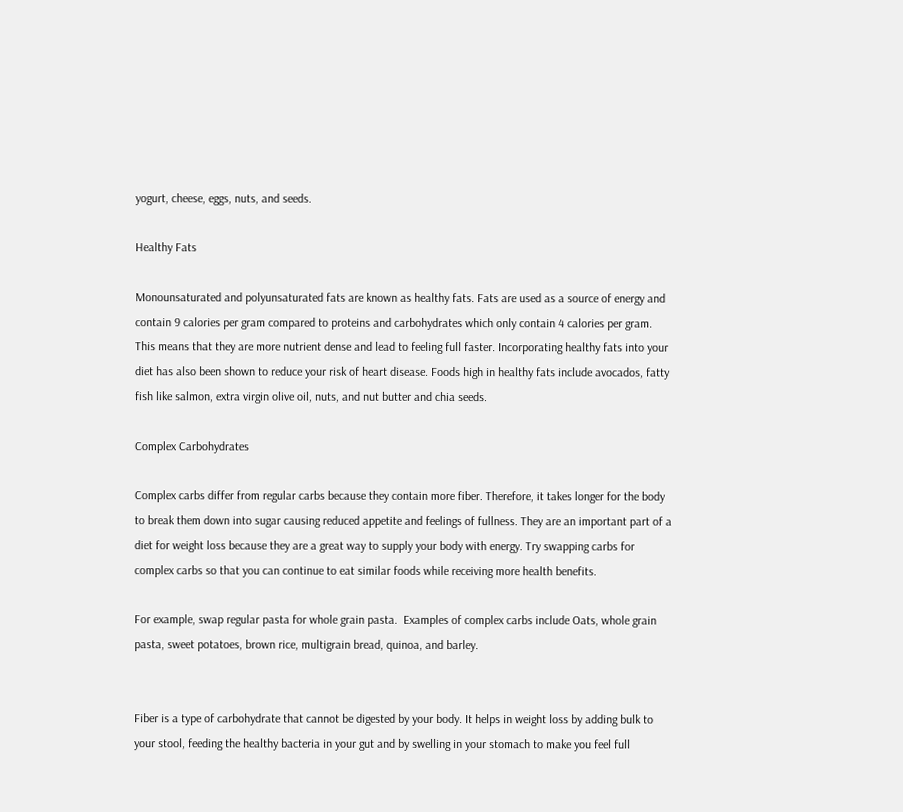yogurt, cheese, eggs, nuts, and seeds.

Healthy Fats

Monounsaturated and polyunsaturated fats are known as healthy fats. Fats are used as a source of energy and contain 9 calories per gram compared to proteins and carbohydrates which only contain 4 calories per gram. This means that they are more nutrient dense and lead to feeling full faster. Incorporating healthy fats into your diet has also been shown to reduce your risk of heart disease. Foods high in healthy fats include avocados, fatty fish like salmon, extra virgin olive oil, nuts, and nut butter and chia seeds.

Complex Carbohydrates

Complex carbs differ from regular carbs because they contain more fiber. Therefore, it takes longer for the body to break them down into sugar causing reduced appetite and feelings of fullness. They are an important part of a diet for weight loss because they are a great way to supply your body with energy. Try swapping carbs for complex carbs so that you can continue to eat similar foods while receiving more health benefits.

For example, swap regular pasta for whole grain pasta.  Examples of complex carbs include Oats, whole grain pasta, sweet potatoes, brown rice, multigrain bread, quinoa, and barley.


Fiber is a type of carbohydrate that cannot be digested by your body. It helps in weight loss by adding bulk to your stool, feeding the healthy bacteria in your gut and by swelling in your stomach to make you feel full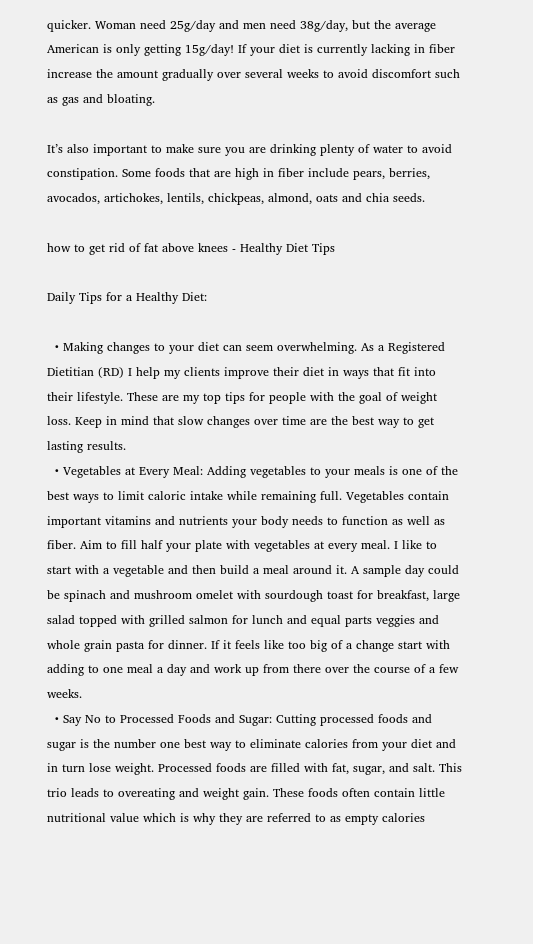quicker. Woman need 25g/day and men need 38g/day, but the average American is only getting 15g/day! If your diet is currently lacking in fiber increase the amount gradually over several weeks to avoid discomfort such as gas and bloating.

It’s also important to make sure you are drinking plenty of water to avoid constipation. Some foods that are high in fiber include pears, berries, avocados, artichokes, lentils, chickpeas, almond, oats and chia seeds.

how to get rid of fat above knees - Healthy Diet Tips

Daily Tips for a Healthy Diet:

  • Making changes to your diet can seem overwhelming. As a Registered Dietitian (RD) I help my clients improve their diet in ways that fit into their lifestyle. These are my top tips for people with the goal of weight loss. Keep in mind that slow changes over time are the best way to get lasting results.
  • Vegetables at Every Meal: Adding vegetables to your meals is one of the best ways to limit caloric intake while remaining full. Vegetables contain important vitamins and nutrients your body needs to function as well as fiber. Aim to fill half your plate with vegetables at every meal. I like to start with a vegetable and then build a meal around it. A sample day could be spinach and mushroom omelet with sourdough toast for breakfast, large salad topped with grilled salmon for lunch and equal parts veggies and whole grain pasta for dinner. If it feels like too big of a change start with adding to one meal a day and work up from there over the course of a few weeks.
  • Say No to Processed Foods and Sugar: Cutting processed foods and sugar is the number one best way to eliminate calories from your diet and in turn lose weight. Processed foods are filled with fat, sugar, and salt. This trio leads to overeating and weight gain. These foods often contain little nutritional value which is why they are referred to as empty calories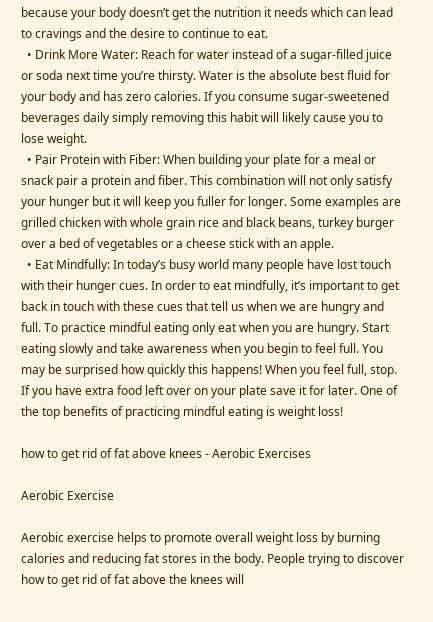because your body doesn’t get the nutrition it needs which can lead to cravings and the desire to continue to eat.
  • Drink More Water: Reach for water instead of a sugar-filled juice or soda next time you’re thirsty. Water is the absolute best fluid for your body and has zero calories. If you consume sugar-sweetened beverages daily simply removing this habit will likely cause you to lose weight.
  • Pair Protein with Fiber: When building your plate for a meal or snack pair a protein and fiber. This combination will not only satisfy your hunger but it will keep you fuller for longer. Some examples are grilled chicken with whole grain rice and black beans, turkey burger over a bed of vegetables or a cheese stick with an apple.
  • Eat Mindfully: In today’s busy world many people have lost touch with their hunger cues. In order to eat mindfully, it’s important to get back in touch with these cues that tell us when we are hungry and full. To practice mindful eating only eat when you are hungry. Start eating slowly and take awareness when you begin to feel full. You may be surprised how quickly this happens! When you feel full, stop. If you have extra food left over on your plate save it for later. One of the top benefits of practicing mindful eating is weight loss!

how to get rid of fat above knees - Aerobic Exercises

Aerobic Exercise

Aerobic exercise helps to promote overall weight loss by burning calories and reducing fat stores in the body. People trying to discover how to get rid of fat above the knees will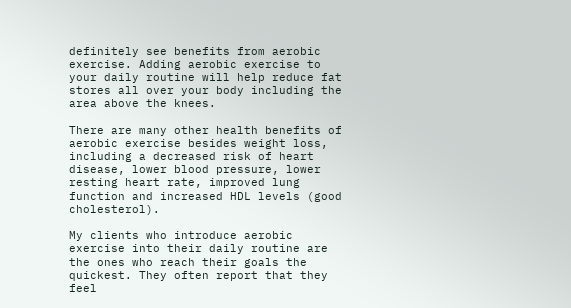definitely see benefits from aerobic exercise. Adding aerobic exercise to your daily routine will help reduce fat stores all over your body including the area above the knees.

There are many other health benefits of aerobic exercise besides weight loss, including a decreased risk of heart disease, lower blood pressure, lower resting heart rate, improved lung function and increased HDL levels (good cholesterol).

My clients who introduce aerobic exercise into their daily routine are the ones who reach their goals the quickest. They often report that they feel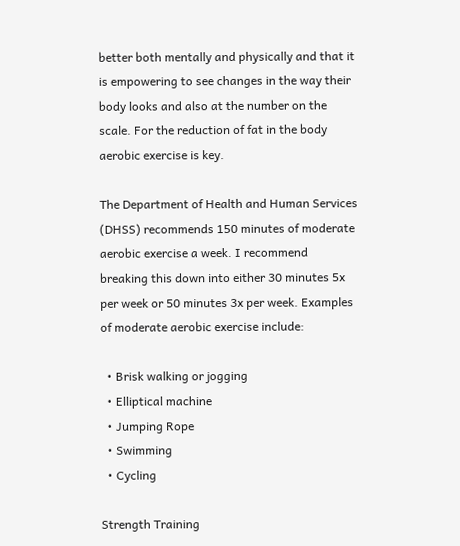better both mentally and physically and that it is empowering to see changes in the way their body looks and also at the number on the scale. For the reduction of fat in the body aerobic exercise is key.

The Department of Health and Human Services (DHSS) recommends 150 minutes of moderate aerobic exercise a week. I recommend breaking this down into either 30 minutes 5x per week or 50 minutes 3x per week. Examples of moderate aerobic exercise include:

  • Brisk walking or jogging
  • Elliptical machine
  • Jumping Rope
  • Swimming
  • Cycling

Strength Training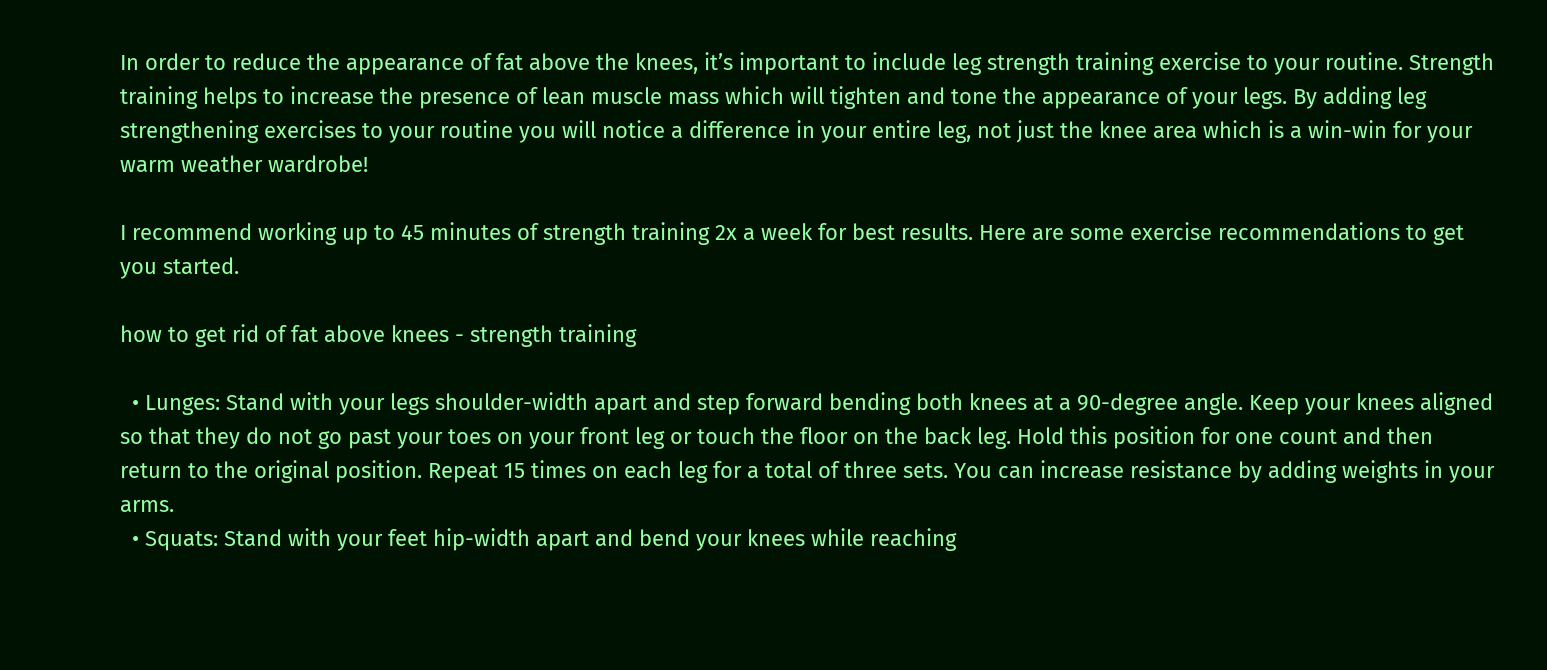In order to reduce the appearance of fat above the knees, it’s important to include leg strength training exercise to your routine. Strength training helps to increase the presence of lean muscle mass which will tighten and tone the appearance of your legs. By adding leg strengthening exercises to your routine you will notice a difference in your entire leg, not just the knee area which is a win-win for your warm weather wardrobe!

I recommend working up to 45 minutes of strength training 2x a week for best results. Here are some exercise recommendations to get you started.

how to get rid of fat above knees - strength training

  • Lunges: Stand with your legs shoulder-width apart and step forward bending both knees at a 90-degree angle. Keep your knees aligned so that they do not go past your toes on your front leg or touch the floor on the back leg. Hold this position for one count and then return to the original position. Repeat 15 times on each leg for a total of three sets. You can increase resistance by adding weights in your arms.
  • Squats: Stand with your feet hip-width apart and bend your knees while reaching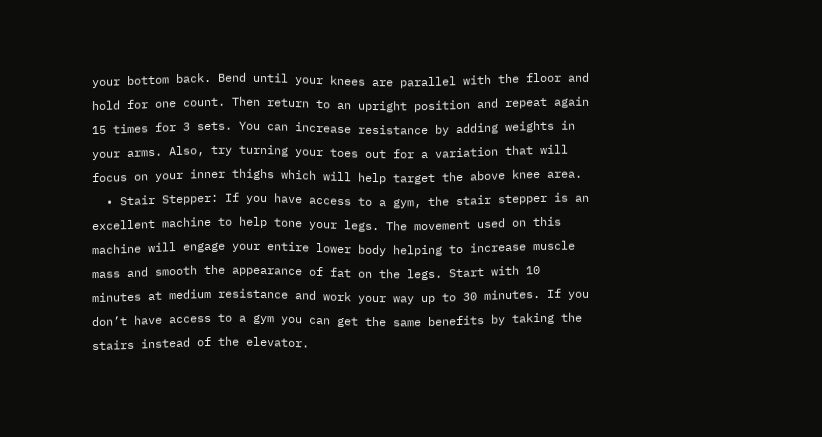your bottom back. Bend until your knees are parallel with the floor and hold for one count. Then return to an upright position and repeat again 15 times for 3 sets. You can increase resistance by adding weights in your arms. Also, try turning your toes out for a variation that will focus on your inner thighs which will help target the above knee area.
  • Stair Stepper: If you have access to a gym, the stair stepper is an excellent machine to help tone your legs. The movement used on this machine will engage your entire lower body helping to increase muscle mass and smooth the appearance of fat on the legs. Start with 10 minutes at medium resistance and work your way up to 30 minutes. If you don’t have access to a gym you can get the same benefits by taking the stairs instead of the elevator.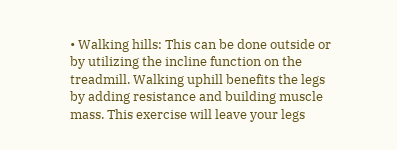• Walking hills: This can be done outside or by utilizing the incline function on the treadmill. Walking uphill benefits the legs by adding resistance and building muscle mass. This exercise will leave your legs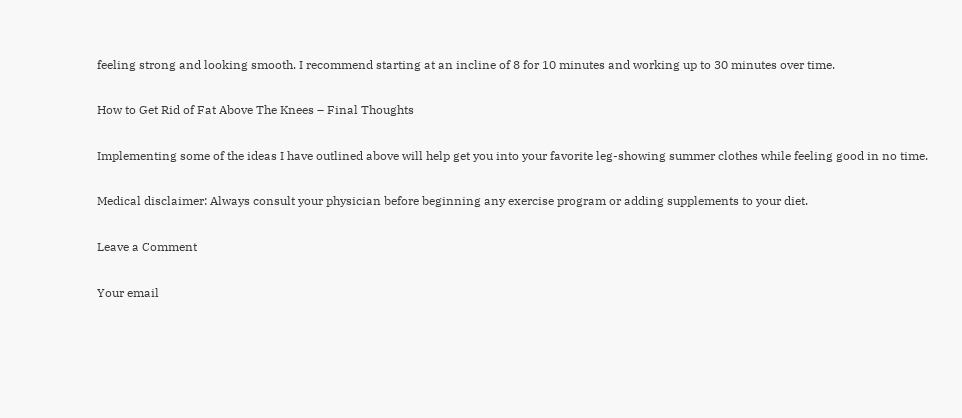feeling strong and looking smooth. I recommend starting at an incline of 8 for 10 minutes and working up to 30 minutes over time.

How to Get Rid of Fat Above The Knees – Final Thoughts

Implementing some of the ideas I have outlined above will help get you into your favorite leg-showing summer clothes while feeling good in no time.

Medical disclaimer: Always consult your physician before beginning any exercise program or adding supplements to your diet.

Leave a Comment

Your email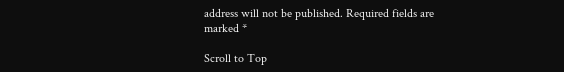address will not be published. Required fields are marked *

Scroll to Top